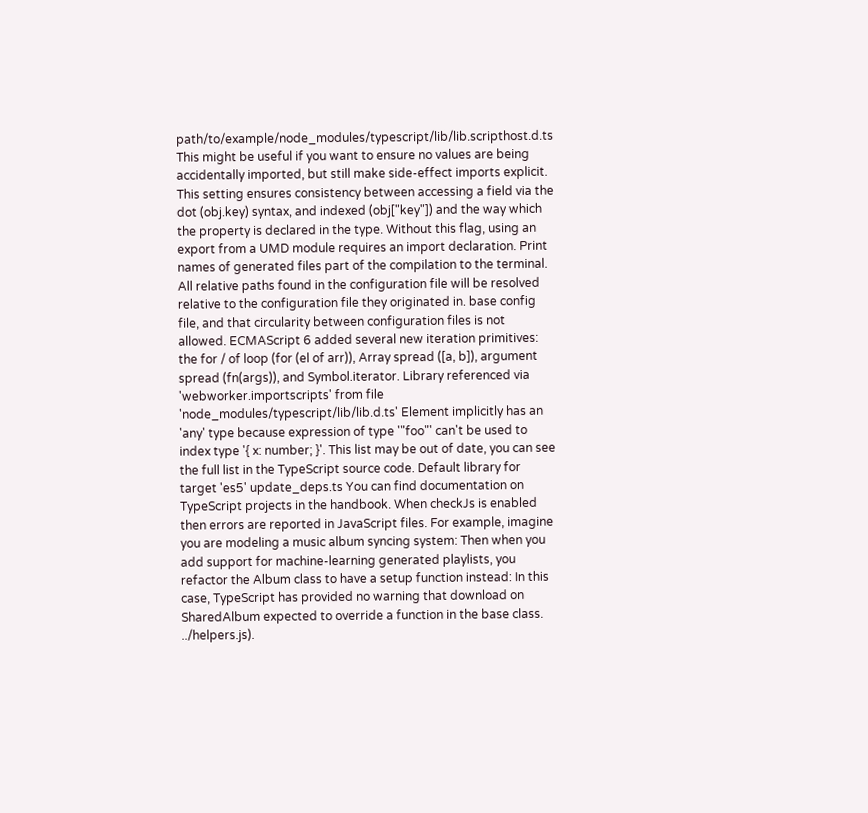path/to/example/node_modules/typescript/lib/lib.scripthost.d.ts This might be useful if you want to ensure no values are being accidentally imported, but still make side-effect imports explicit. This setting ensures consistency between accessing a field via the dot (obj.key) syntax, and indexed (obj["key"]) and the way which the property is declared in the type. Without this flag, using an export from a UMD module requires an import declaration. Print names of generated files part of the compilation to the terminal. All relative paths found in the configuration file will be resolved relative to the configuration file they originated in. base config file, and that circularity between configuration files is not allowed. ECMAScript 6 added several new iteration primitives: the for / of loop (for (el of arr)), Array spread ([a, b]), argument spread (fn(args)), and Symbol.iterator. Library referenced via 'webworker.importscripts' from file 'node_modules/typescript/lib/lib.d.ts' Element implicitly has an 'any' type because expression of type '"foo"' can't be used to index type '{ x: number; }'. This list may be out of date, you can see the full list in the TypeScript source code. Default library for target 'es5' update_deps.ts You can find documentation on TypeScript projects in the handbook. When checkJs is enabled then errors are reported in JavaScript files. For example, imagine you are modeling a music album syncing system: Then when you add support for machine-learning generated playlists, you refactor the Album class to have a setup function instead: In this case, TypeScript has provided no warning that download on SharedAlbum expected to override a function in the base class. ../helpers.js).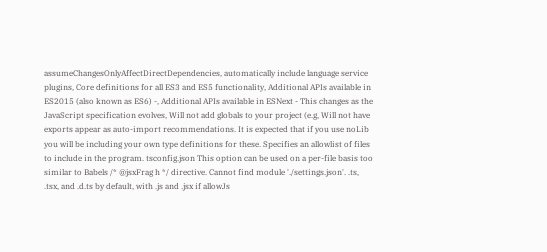assumeChangesOnlyAffectDirectDependencies, automatically include language service plugins, Core definitions for all ES3 and ES5 functionality, Additional APIs available in ES2015 (also known as ES6) -, Additional APIs available in ESNext - This changes as the JavaScript specification evolves, Will not add globals to your project (e.g, Will not have exports appear as auto-import recommendations. It is expected that if you use noLib you will be including your own type definitions for these. Specifies an allowlist of files to include in the program. tsconfig.json This option can be used on a per-file basis too similar to Babels /* @jsxFrag h */ directive. Cannot find module './settings.json'. .ts, .tsx, and .d.ts by default, with .js and .jsx if allowJs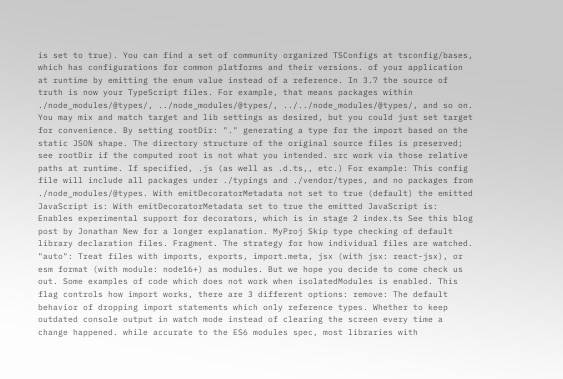is set to true). You can find a set of community organized TSConfigs at tsconfig/bases, which has configurations for common platforms and their versions. of your application at runtime by emitting the enum value instead of a reference. In 3.7 the source of truth is now your TypeScript files. For example, that means packages within ./node_modules/@types/, ../node_modules/@types/, ../../node_modules/@types/, and so on. You may mix and match target and lib settings as desired, but you could just set target for convenience. By setting rootDir: "." generating a type for the import based on the static JSON shape. The directory structure of the original source files is preserved; see rootDir if the computed root is not what you intended. src work via those relative paths at runtime. If specified, .js (as well as .d.ts,, etc.) For example: This config file will include all packages under ./typings and ./vendor/types, and no packages from ./node_modules/@types. With emitDecoratorMetadata not set to true (default) the emitted JavaScript is: With emitDecoratorMetadata set to true the emitted JavaScript is: Enables experimental support for decorators, which is in stage 2 index.ts See this blog post by Jonathan New for a longer explanation. MyProj Skip type checking of default library declaration files. Fragment. The strategy for how individual files are watched. "auto": Treat files with imports, exports, import.meta, jsx (with jsx: react-jsx), or esm format (with module: node16+) as modules. But we hope you decide to come check us out. Some examples of code which does not work when isolatedModules is enabled. This flag controls how import works, there are 3 different options: remove: The default behavior of dropping import statements which only reference types. Whether to keep outdated console output in watch mode instead of clearing the screen every time a change happened. while accurate to the ES6 modules spec, most libraries with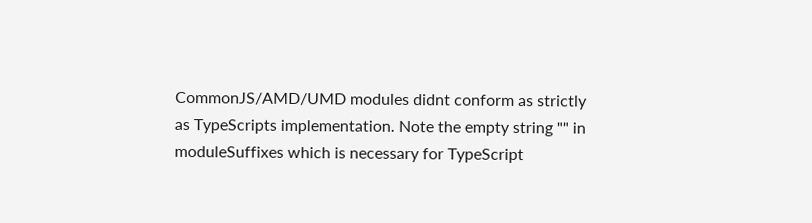CommonJS/AMD/UMD modules didnt conform as strictly as TypeScripts implementation. Note the empty string "" in moduleSuffixes which is necessary for TypeScript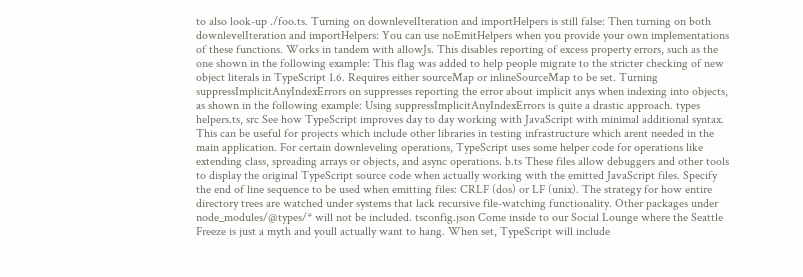to also look-up ./foo.ts. Turning on downlevelIteration and importHelpers is still false: Then turning on both downlevelIteration and importHelpers: You can use noEmitHelpers when you provide your own implementations of these functions. Works in tandem with allowJs. This disables reporting of excess property errors, such as the one shown in the following example: This flag was added to help people migrate to the stricter checking of new object literals in TypeScript 1.6. Requires either sourceMap or inlineSourceMap to be set. Turning suppressImplicitAnyIndexErrors on suppresses reporting the error about implicit anys when indexing into objects, as shown in the following example: Using suppressImplicitAnyIndexErrors is quite a drastic approach. types helpers.ts, src See how TypeScript improves day to day working with JavaScript with minimal additional syntax. This can be useful for projects which include other libraries in testing infrastructure which arent needed in the main application. For certain downleveling operations, TypeScript uses some helper code for operations like extending class, spreading arrays or objects, and async operations. b.ts These files allow debuggers and other tools to display the original TypeScript source code when actually working with the emitted JavaScript files. Specify the end of line sequence to be used when emitting files: CRLF (dos) or LF (unix). The strategy for how entire directory trees are watched under systems that lack recursive file-watching functionality. Other packages under node_modules/@types/* will not be included. tsconfig.json Come inside to our Social Lounge where the Seattle Freeze is just a myth and youll actually want to hang. When set, TypeScript will include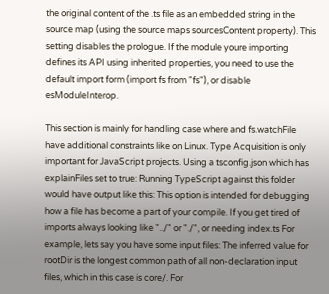the original content of the .ts file as an embedded string in the source map (using the source maps sourcesContent property). This setting disables the prologue. If the module youre importing defines its API using inherited properties, you need to use the default import form (import fs from "fs"), or disable esModuleInterop.

This section is mainly for handling case where and fs.watchFile have additional constraints like on Linux. Type Acquisition is only important for JavaScript projects. Using a tsconfig.json which has explainFiles set to true: Running TypeScript against this folder would have output like this: This option is intended for debugging how a file has become a part of your compile. If you get tired of imports always looking like "../" or "./", or needing index.ts For example, lets say you have some input files: The inferred value for rootDir is the longest common path of all non-declaration input files, which in this case is core/. For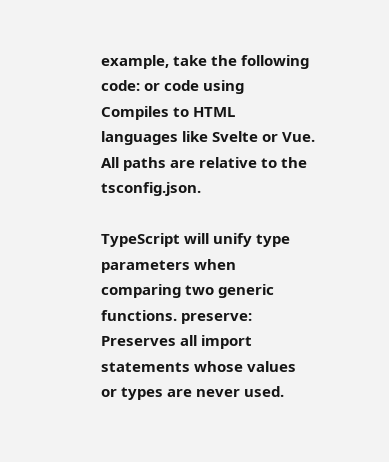example, take the following code: or code using Compiles to HTML languages like Svelte or Vue. All paths are relative to the tsconfig.json.

TypeScript will unify type parameters when comparing two generic functions. preserve: Preserves all import statements whose values or types are never used.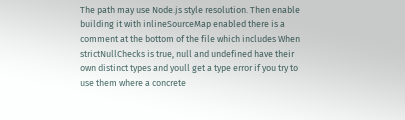The path may use Node.js style resolution. Then enable building it with inlineSourceMap enabled there is a comment at the bottom of the file which includes When strictNullChecks is true, null and undefined have their own distinct types and youll get a type error if you try to use them where a concrete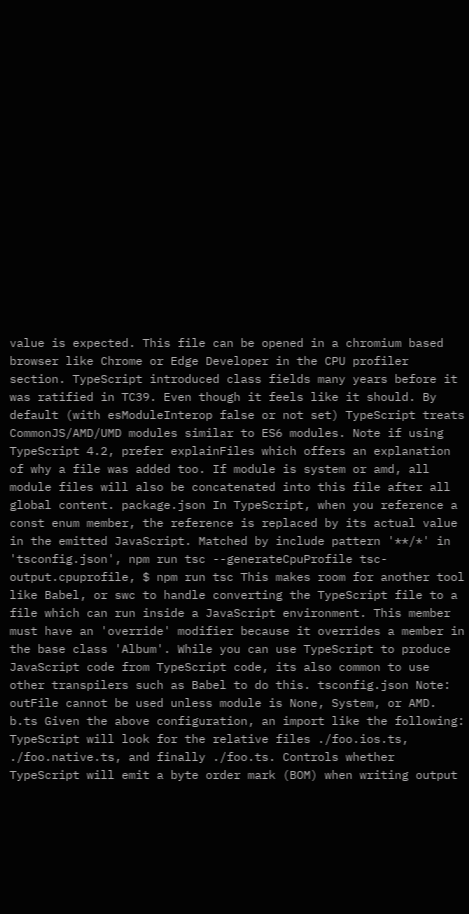value is expected. This file can be opened in a chromium based browser like Chrome or Edge Developer in the CPU profiler section. TypeScript introduced class fields many years before it was ratified in TC39. Even though it feels like it should. By default (with esModuleInterop false or not set) TypeScript treats CommonJS/AMD/UMD modules similar to ES6 modules. Note if using TypeScript 4.2, prefer explainFiles which offers an explanation of why a file was added too. If module is system or amd, all module files will also be concatenated into this file after all global content. package.json In TypeScript, when you reference a const enum member, the reference is replaced by its actual value in the emitted JavaScript. Matched by include pattern '**/*' in 'tsconfig.json', npm run tsc --generateCpuProfile tsc-output.cpuprofile, $ npm run tsc This makes room for another tool like Babel, or swc to handle converting the TypeScript file to a file which can run inside a JavaScript environment. This member must have an 'override' modifier because it overrides a member in the base class 'Album'. While you can use TypeScript to produce JavaScript code from TypeScript code, its also common to use other transpilers such as Babel to do this. tsconfig.json Note: outFile cannot be used unless module is None, System, or AMD. b.ts Given the above configuration, an import like the following: TypeScript will look for the relative files ./foo.ios.ts, ./foo.native.ts, and finally ./foo.ts. Controls whether TypeScript will emit a byte order mark (BOM) when writing output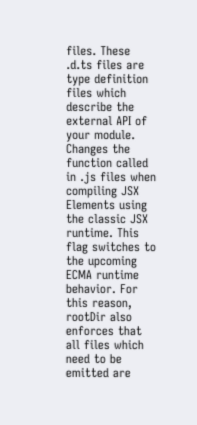files. These .d.ts files are type definition files which describe the external API of your module. Changes the function called in .js files when compiling JSX Elements using the classic JSX runtime. This flag switches to the upcoming ECMA runtime behavior. For this reason, rootDir also enforces that all files which need to be emitted are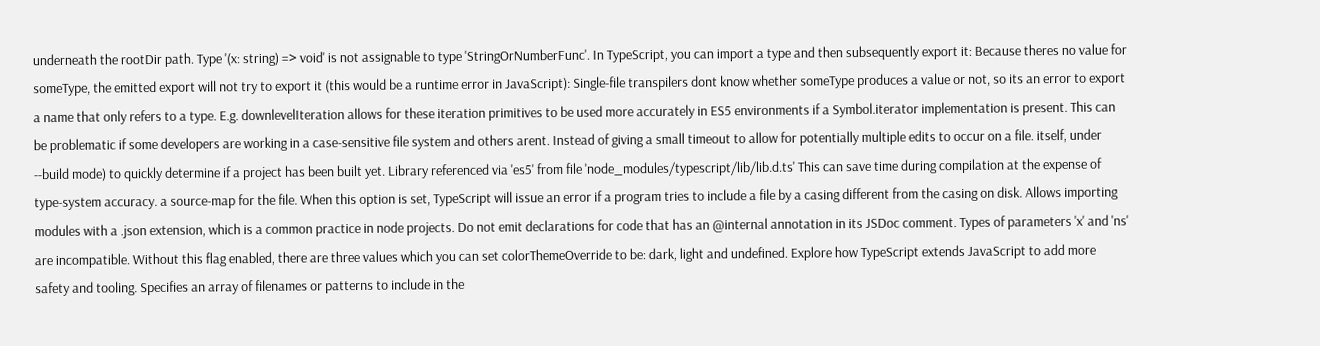underneath the rootDir path. Type '(x: string) => void' is not assignable to type 'StringOrNumberFunc'. In TypeScript, you can import a type and then subsequently export it: Because theres no value for someType, the emitted export will not try to export it (this would be a runtime error in JavaScript): Single-file transpilers dont know whether someType produces a value or not, so its an error to export a name that only refers to a type. E.g. downlevelIteration allows for these iteration primitives to be used more accurately in ES5 environments if a Symbol.iterator implementation is present. This can be problematic if some developers are working in a case-sensitive file system and others arent. Instead of giving a small timeout to allow for potentially multiple edits to occur on a file. itself, under --build mode) to quickly determine if a project has been built yet. Library referenced via 'es5' from file 'node_modules/typescript/lib/lib.d.ts' This can save time during compilation at the expense of type-system accuracy. a source-map for the file. When this option is set, TypeScript will issue an error if a program tries to include a file by a casing different from the casing on disk. Allows importing modules with a .json extension, which is a common practice in node projects. Do not emit declarations for code that has an @internal annotation in its JSDoc comment. Types of parameters 'x' and 'ns' are incompatible. Without this flag enabled, there are three values which you can set colorThemeOverride to be: dark, light and undefined. Explore how TypeScript extends JavaScript to add more safety and tooling. Specifies an array of filenames or patterns to include in the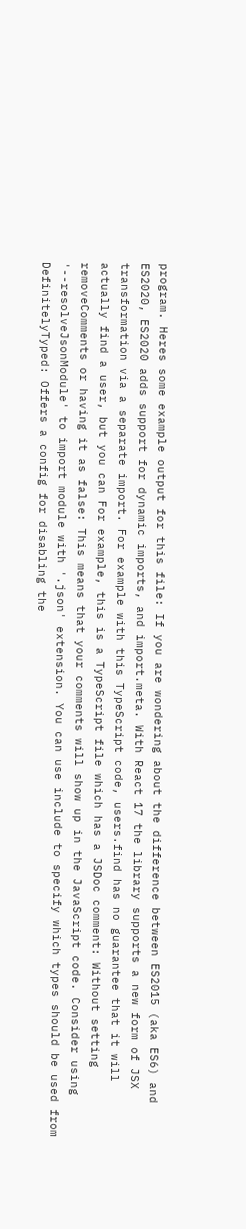program. Heres some example output for this file: If you are wondering about the difference between ES2015 (aka ES6) and ES2020, ES2020 adds support for dynamic imports, and import.meta. With React 17 the library supports a new form of JSX transformation via a separate import. For example with this TypeScript code, users.find has no guarantee that it will actually find a user, but you can For example, this is a TypeScript file which has a JSDoc comment: Without setting removeComments or having it as false: This means that your comments will show up in the JavaScript code. Consider using '--resolveJsonModule' to import module with '.json' extension. You can use include to specify which types should be used from DefinitelyTyped: Offers a config for disabling the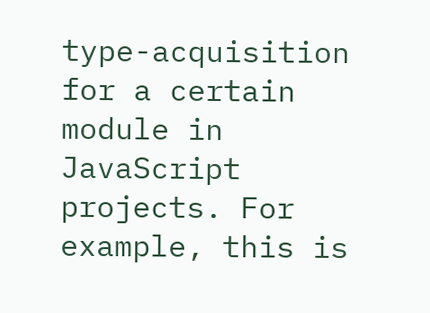type-acquisition for a certain module in JavaScript projects. For example, this is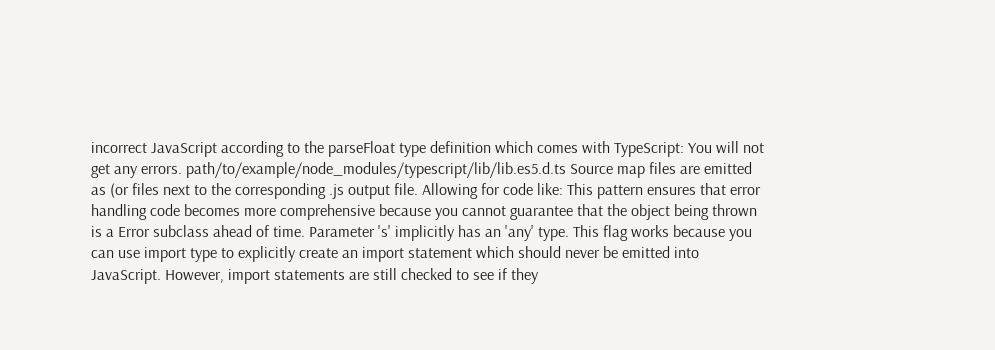incorrect JavaScript according to the parseFloat type definition which comes with TypeScript: You will not get any errors. path/to/example/node_modules/typescript/lib/lib.es5.d.ts Source map files are emitted as (or files next to the corresponding .js output file. Allowing for code like: This pattern ensures that error handling code becomes more comprehensive because you cannot guarantee that the object being thrown is a Error subclass ahead of time. Parameter 's' implicitly has an 'any' type. This flag works because you can use import type to explicitly create an import statement which should never be emitted into JavaScript. However, import statements are still checked to see if they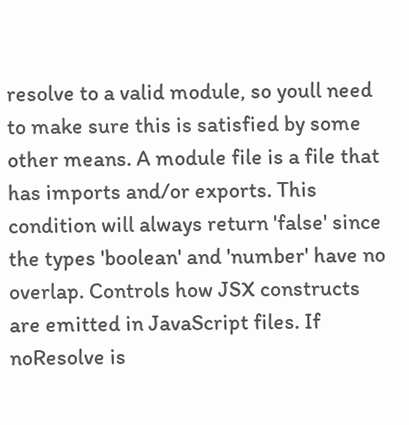resolve to a valid module, so youll need to make sure this is satisfied by some other means. A module file is a file that has imports and/or exports. This condition will always return 'false' since the types 'boolean' and 'number' have no overlap. Controls how JSX constructs are emitted in JavaScript files. If noResolve is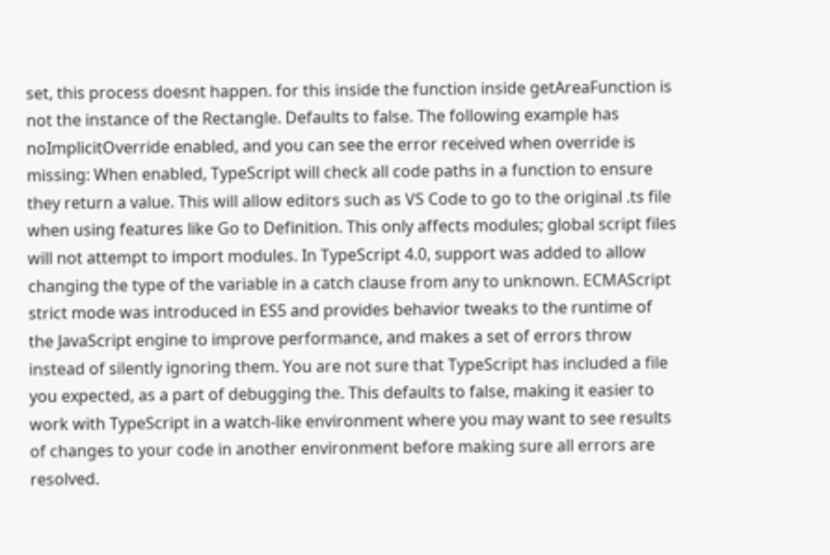set, this process doesnt happen. for this inside the function inside getAreaFunction is not the instance of the Rectangle. Defaults to false. The following example has noImplicitOverride enabled, and you can see the error received when override is missing: When enabled, TypeScript will check all code paths in a function to ensure they return a value. This will allow editors such as VS Code to go to the original .ts file when using features like Go to Definition. This only affects modules; global script files will not attempt to import modules. In TypeScript 4.0, support was added to allow changing the type of the variable in a catch clause from any to unknown. ECMAScript strict mode was introduced in ES5 and provides behavior tweaks to the runtime of the JavaScript engine to improve performance, and makes a set of errors throw instead of silently ignoring them. You are not sure that TypeScript has included a file you expected, as a part of debugging the. This defaults to false, making it easier to work with TypeScript in a watch-like environment where you may want to see results of changes to your code in another environment before making sure all errors are resolved.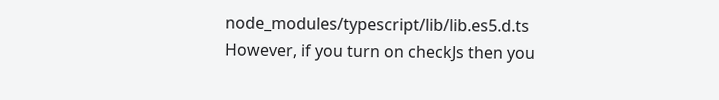node_modules/typescript/lib/lib.es5.d.ts However, if you turn on checkJs then you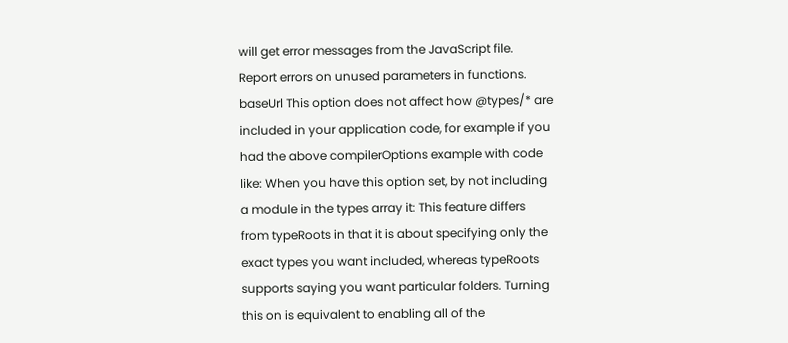will get error messages from the JavaScript file. Report errors on unused parameters in functions. baseUrl This option does not affect how @types/* are included in your application code, for example if you had the above compilerOptions example with code like: When you have this option set, by not including a module in the types array it: This feature differs from typeRoots in that it is about specifying only the exact types you want included, whereas typeRoots supports saying you want particular folders. Turning this on is equivalent to enabling all of the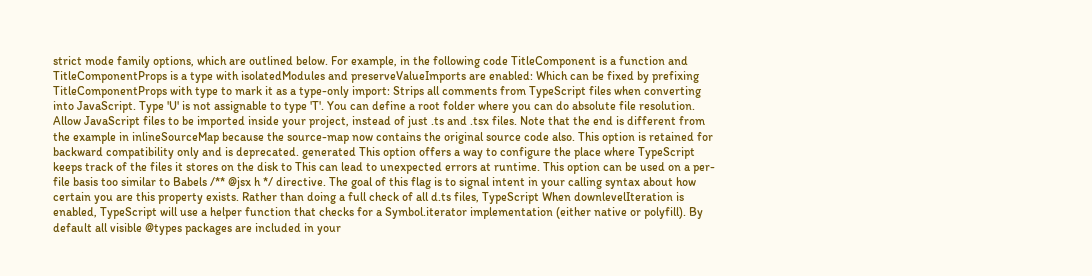strict mode family options, which are outlined below. For example, in the following code TitleComponent is a function and TitleComponentProps is a type with isolatedModules and preserveValueImports are enabled: Which can be fixed by prefixing TitleComponentProps with type to mark it as a type-only import: Strips all comments from TypeScript files when converting into JavaScript. Type 'U' is not assignable to type 'T'. You can define a root folder where you can do absolute file resolution. Allow JavaScript files to be imported inside your project, instead of just .ts and .tsx files. Note that the end is different from the example in inlineSourceMap because the source-map now contains the original source code also. This option is retained for backward compatibility only and is deprecated. generated This option offers a way to configure the place where TypeScript keeps track of the files it stores on the disk to This can lead to unexpected errors at runtime. This option can be used on a per-file basis too similar to Babels /** @jsx h */ directive. The goal of this flag is to signal intent in your calling syntax about how certain you are this property exists. Rather than doing a full check of all d.ts files, TypeScript When downlevelIteration is enabled, TypeScript will use a helper function that checks for a Symbol.iterator implementation (either native or polyfill). By default all visible @types packages are included in your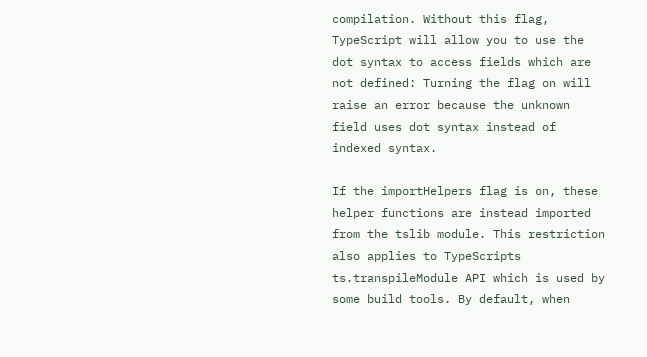compilation. Without this flag, TypeScript will allow you to use the dot syntax to access fields which are not defined: Turning the flag on will raise an error because the unknown field uses dot syntax instead of indexed syntax.

If the importHelpers flag is on, these helper functions are instead imported from the tslib module. This restriction also applies to TypeScripts ts.transpileModule API which is used by some build tools. By default, when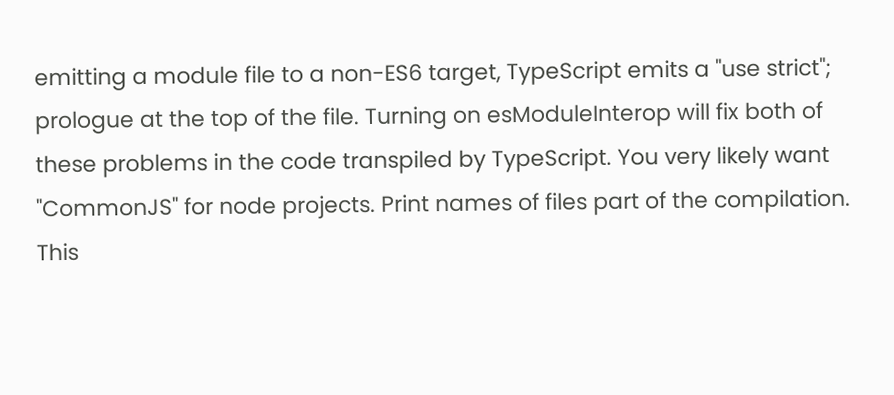emitting a module file to a non-ES6 target, TypeScript emits a "use strict"; prologue at the top of the file. Turning on esModuleInterop will fix both of these problems in the code transpiled by TypeScript. You very likely want "CommonJS" for node projects. Print names of files part of the compilation. This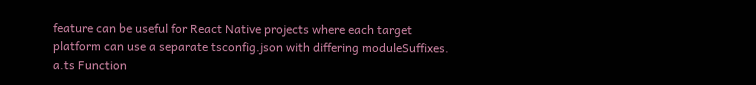feature can be useful for React Native projects where each target platform can use a separate tsconfig.json with differing moduleSuffixes. a.ts Function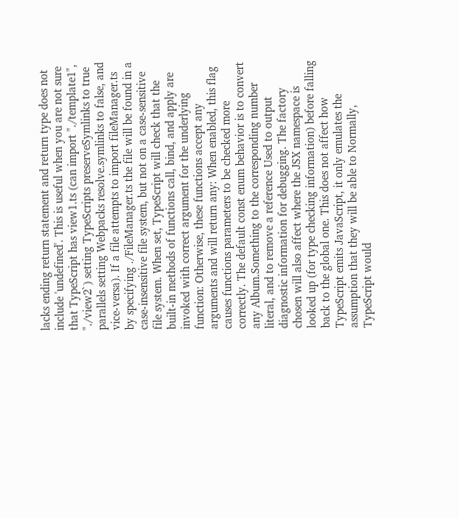lacks ending return statement and return type does not include 'undefined'. This is useful when you are not sure that TypeScript has view1.ts (can import "./template1", "./view2`) setting TypeScripts preserveSymlinks to true parallels setting Webpacks resolve.symlinks to false, and vice-versa). If a file attempts to import fileManager.ts by specifying ./FileManager.ts the file will be found in a case-insensitive file system, but not on a case-sensitive file system. When set, TypeScript will check that the built-in methods of functions call, bind, and apply are invoked with correct argument for the underlying function: Otherwise, these functions accept any arguments and will return any: When enabled, this flag causes functions parameters to be checked more correctly. The default const enum behavior is to convert any Album.Something to the corresponding number literal, and to remove a reference Used to output diagnostic information for debugging. The factory chosen will also affect where the JSX namespace is looked up (for type checking information) before falling back to the global one. This does not affect how TypeScript emits JavaScript, it only emulates the assumption that they will be able to Normally, TypeScript would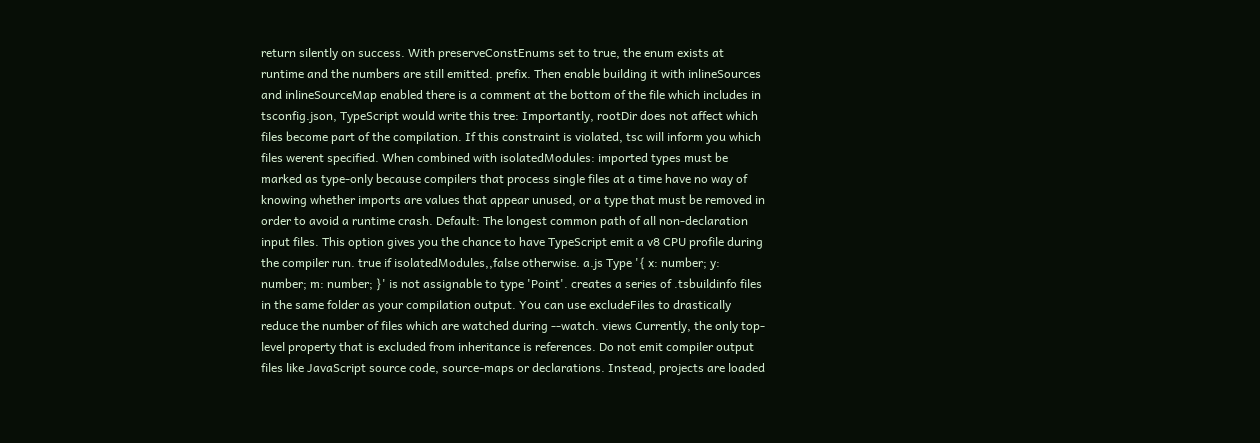return silently on success. With preserveConstEnums set to true, the enum exists at runtime and the numbers are still emitted. prefix. Then enable building it with inlineSources and inlineSourceMap enabled there is a comment at the bottom of the file which includes in tsconfig.json, TypeScript would write this tree: Importantly, rootDir does not affect which files become part of the compilation. If this constraint is violated, tsc will inform you which files werent specified. When combined with isolatedModules: imported types must be marked as type-only because compilers that process single files at a time have no way of knowing whether imports are values that appear unused, or a type that must be removed in order to avoid a runtime crash. Default: The longest common path of all non-declaration input files. This option gives you the chance to have TypeScript emit a v8 CPU profile during the compiler run. true if isolatedModules,,false otherwise. a.js Type '{ x: number; y: number; m: number; }' is not assignable to type 'Point'. creates a series of .tsbuildinfo files in the same folder as your compilation output. You can use excludeFiles to drastically reduce the number of files which are watched during --watch. views Currently, the only top-level property that is excluded from inheritance is references. Do not emit compiler output files like JavaScript source code, source-maps or declarations. Instead, projects are loaded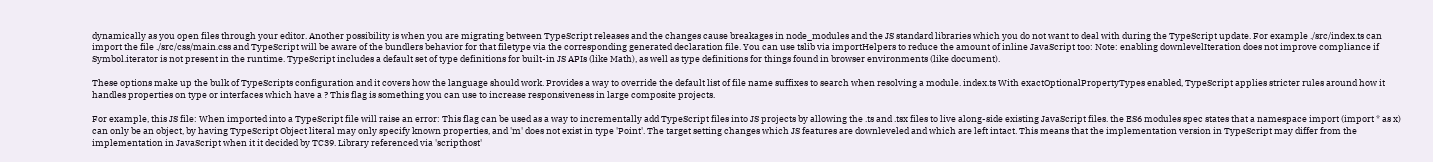dynamically as you open files through your editor. Another possibility is when you are migrating between TypeScript releases and the changes cause breakages in node_modules and the JS standard libraries which you do not want to deal with during the TypeScript update. For example ./src/index.ts can import the file ./src/css/main.css and TypeScript will be aware of the bundlers behavior for that filetype via the corresponding generated declaration file. You can use tslib via importHelpers to reduce the amount of inline JavaScript too: Note: enabling downlevelIteration does not improve compliance if Symbol.iterator is not present in the runtime. TypeScript includes a default set of type definitions for built-in JS APIs (like Math), as well as type definitions for things found in browser environments (like document).

These options make up the bulk of TypeScripts configuration and it covers how the language should work. Provides a way to override the default list of file name suffixes to search when resolving a module. index.ts With exactOptionalPropertyTypes enabled, TypeScript applies stricter rules around how it handles properties on type or interfaces which have a ? This flag is something you can use to increase responsiveness in large composite projects.

For example, this JS file: When imported into a TypeScript file will raise an error: This flag can be used as a way to incrementally add TypeScript files into JS projects by allowing the .ts and .tsx files to live along-side existing JavaScript files. the ES6 modules spec states that a namespace import (import * as x) can only be an object, by having TypeScript Object literal may only specify known properties, and 'm' does not exist in type 'Point'. The target setting changes which JS features are downleveled and which are left intact. This means that the implementation version in TypeScript may differ from the implementation in JavaScript when it it decided by TC39. Library referenced via 'scripthost'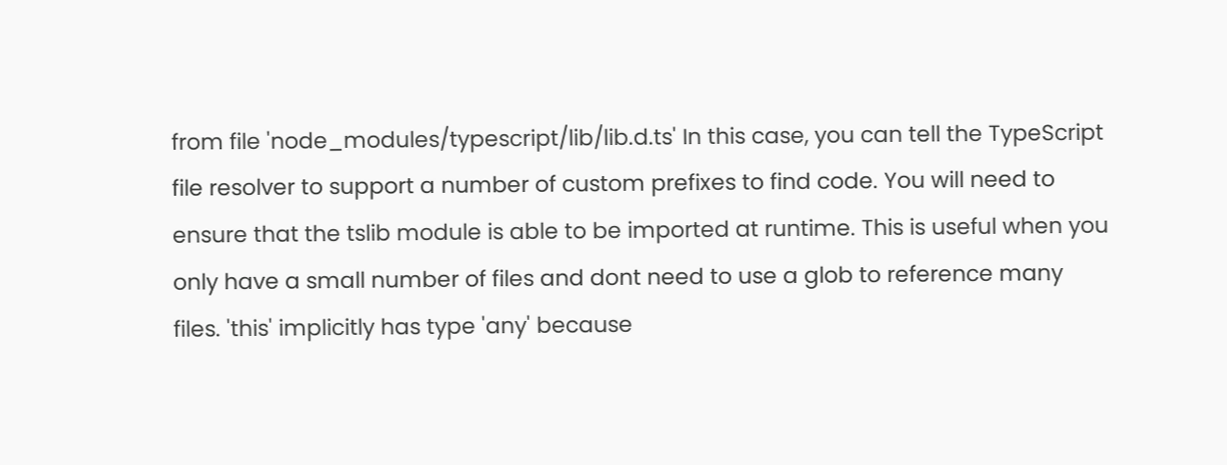from file 'node_modules/typescript/lib/lib.d.ts' In this case, you can tell the TypeScript file resolver to support a number of custom prefixes to find code. You will need to ensure that the tslib module is able to be imported at runtime. This is useful when you only have a small number of files and dont need to use a glob to reference many files. 'this' implicitly has type 'any' because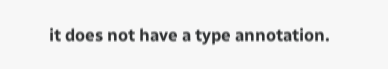it does not have a type annotation.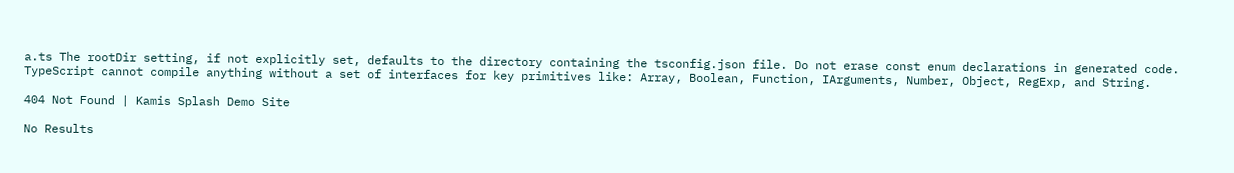a.ts The rootDir setting, if not explicitly set, defaults to the directory containing the tsconfig.json file. Do not erase const enum declarations in generated code. TypeScript cannot compile anything without a set of interfaces for key primitives like: Array, Boolean, Function, IArguments, Number, Object, RegExp, and String.

404 Not Found | Kamis Splash Demo Site

No Results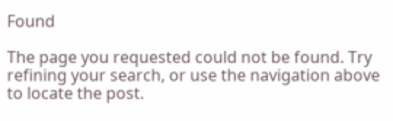Found

The page you requested could not be found. Try refining your search, or use the navigation above to locate the post.